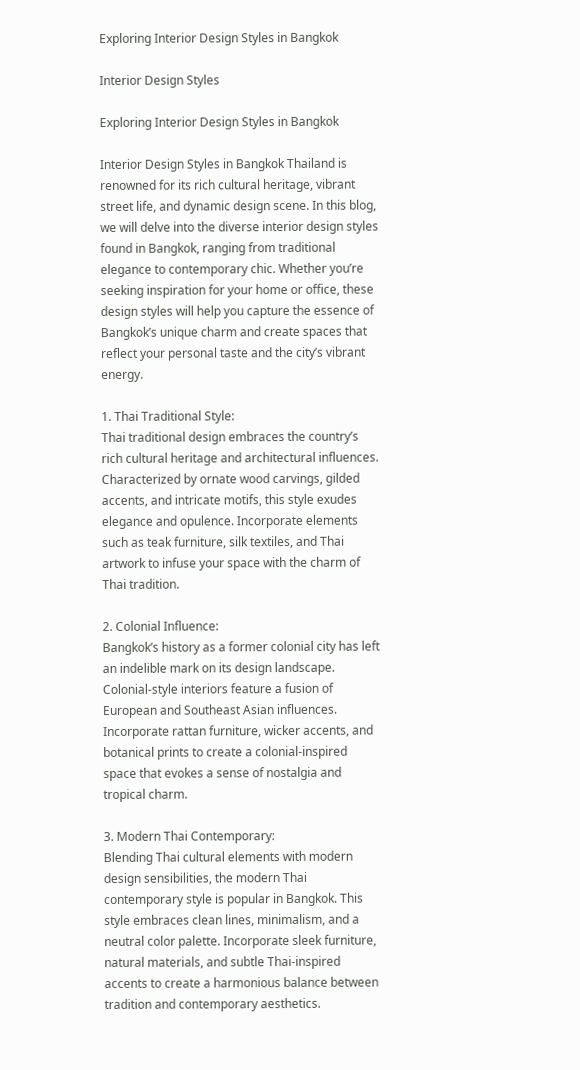Exploring Interior Design Styles in Bangkok

Interior Design Styles

Exploring Interior Design Styles in Bangkok

Interior Design Styles in Bangkok Thailand is renowned for its rich cultural heritage, vibrant street life, and dynamic design scene. In this blog, we will delve into the diverse interior design styles found in Bangkok, ranging from traditional elegance to contemporary chic. Whether you’re seeking inspiration for your home or office, these design styles will help you capture the essence of Bangkok’s unique charm and create spaces that reflect your personal taste and the city’s vibrant energy.

1. Thai Traditional Style:
Thai traditional design embraces the country’s rich cultural heritage and architectural influences. Characterized by ornate wood carvings, gilded accents, and intricate motifs, this style exudes elegance and opulence. Incorporate elements such as teak furniture, silk textiles, and Thai artwork to infuse your space with the charm of Thai tradition.

2. Colonial Influence:
Bangkok’s history as a former colonial city has left an indelible mark on its design landscape. Colonial-style interiors feature a fusion of European and Southeast Asian influences. Incorporate rattan furniture, wicker accents, and botanical prints to create a colonial-inspired space that evokes a sense of nostalgia and tropical charm.

3. Modern Thai Contemporary:
Blending Thai cultural elements with modern design sensibilities, the modern Thai contemporary style is popular in Bangkok. This style embraces clean lines, minimalism, and a neutral color palette. Incorporate sleek furniture, natural materials, and subtle Thai-inspired accents to create a harmonious balance between tradition and contemporary aesthetics.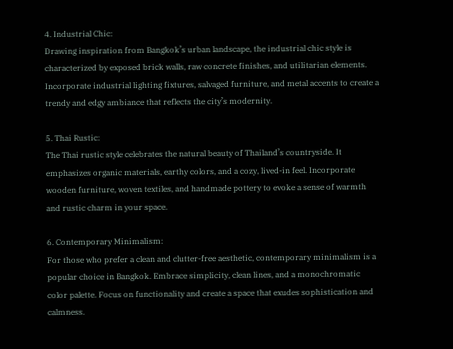4. Industrial Chic:
Drawing inspiration from Bangkok’s urban landscape, the industrial chic style is characterized by exposed brick walls, raw concrete finishes, and utilitarian elements. Incorporate industrial lighting fixtures, salvaged furniture, and metal accents to create a trendy and edgy ambiance that reflects the city’s modernity.

5. Thai Rustic:
The Thai rustic style celebrates the natural beauty of Thailand’s countryside. It emphasizes organic materials, earthy colors, and a cozy, lived-in feel. Incorporate wooden furniture, woven textiles, and handmade pottery to evoke a sense of warmth and rustic charm in your space.

6. Contemporary Minimalism:
For those who prefer a clean and clutter-free aesthetic, contemporary minimalism is a popular choice in Bangkok. Embrace simplicity, clean lines, and a monochromatic color palette. Focus on functionality and create a space that exudes sophistication and calmness.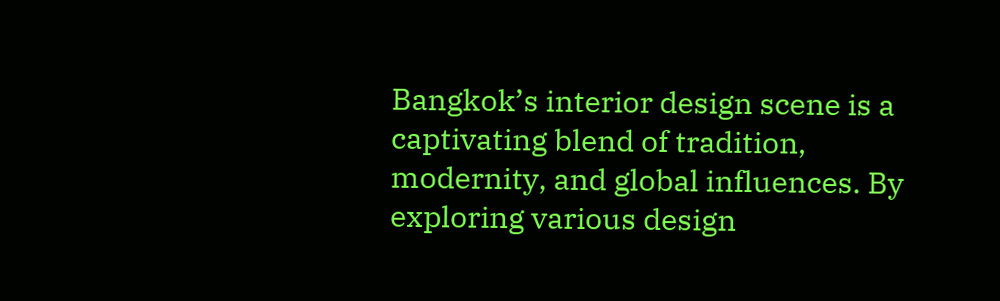Bangkok’s interior design scene is a captivating blend of tradition, modernity, and global influences. By exploring various design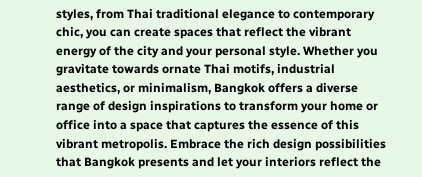styles, from Thai traditional elegance to contemporary chic, you can create spaces that reflect the vibrant energy of the city and your personal style. Whether you gravitate towards ornate Thai motifs, industrial aesthetics, or minimalism, Bangkok offers a diverse range of design inspirations to transform your home or office into a space that captures the essence of this vibrant metropolis. Embrace the rich design possibilities that Bangkok presents and let your interiors reflect the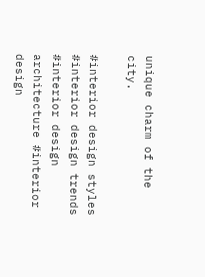unique charm of the city.

#interior design styles #interior design trends #interior design architecture #interior design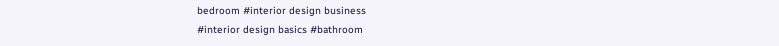bedroom #interior design business
#interior design basics #bathroom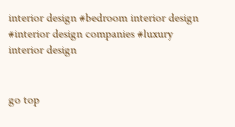interior design #bedroom interior design #interior design companies #luxury interior design


go top